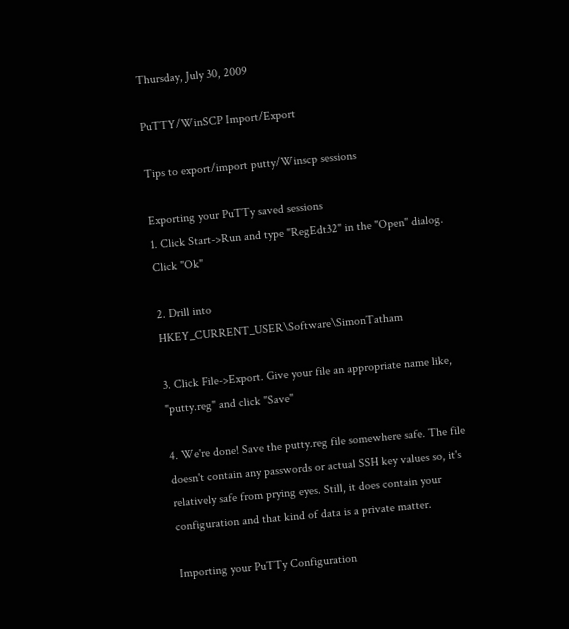Thursday, July 30, 2009

PuTTY/WinSCP Import/Export

Tips to export/import putty/Winscp sessions

Exporting your PuTTy saved sessions
1. Click Start->Run and type "RegEdt32" in the "Open" dialog. Click "Ok"

2. Drill into HKEY_CURRENT_USER\Software\SimonTatham

3. Click File->Export. Give your file an appropriate name like, "putty.reg" and click "Save"

4. We're done! Save the putty.reg file somewhere safe. The file doesn't contain any passwords or actual SSH key values so, it's relatively safe from prying eyes. Still, it does contain your configuration and that kind of data is a private matter.

Importing your PuTTy Configuration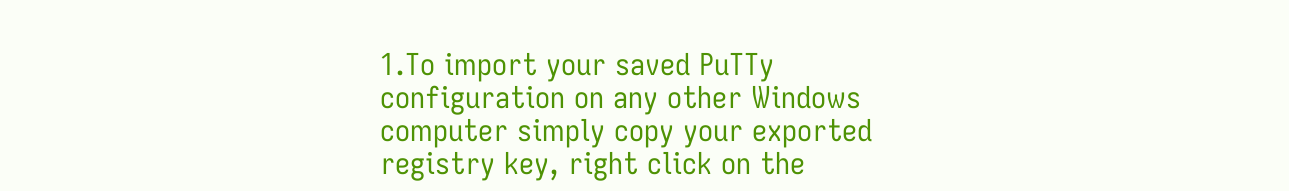1.To import your saved PuTTy configuration on any other Windows computer simply copy your exported registry key, right click on the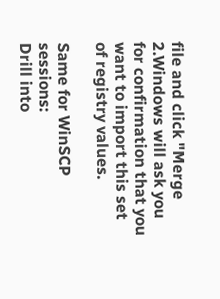file and click "Merge
2.Windows will ask you for confirmation that you want to import this set of registry values.

Same for WinSCP sessions:
Drill into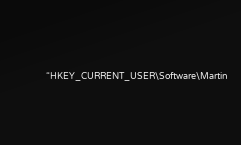“HKEY_CURRENT_USER\Software\Martin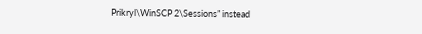Prikryl\WinSCP 2\Sessions” instead